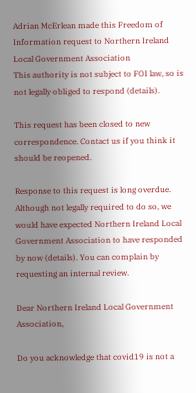Adrian McErlean made this Freedom of Information request to Northern Ireland Local Government Association
This authority is not subject to FOI law, so is not legally obliged to respond (details).

This request has been closed to new correspondence. Contact us if you think it should be reopened.

Response to this request is long overdue. Although not legally required to do so, we would have expected Northern Ireland Local Government Association to have responded by now (details). You can complain by requesting an internal review.

Dear Northern Ireland Local Government Association,

Do you acknowledge that covid19 is not a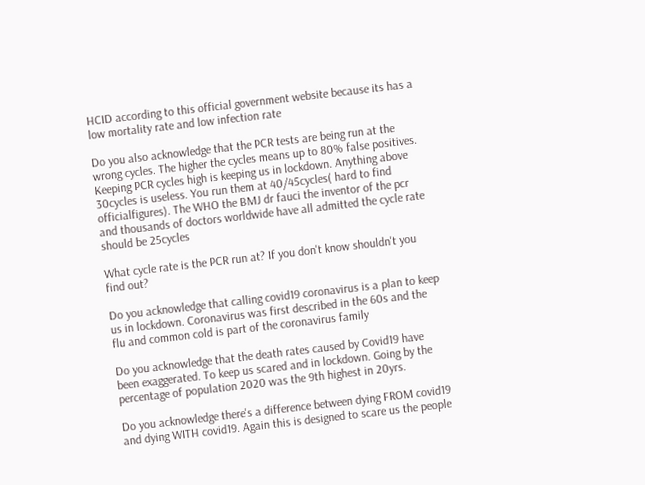HCID according to this official government website because its has a low mortality rate and low infection rate

Do you also acknowledge that the PCR tests are being run at the wrong cycles. The higher the cycles means up to 80% false positives. Keeping PCR cycles high is keeping us in lockdown. Anything above 30cycles is useless. You run them at 40/45cycles( hard to find officialfigures). The WHO the BMJ dr fauci the inventor of the pcr and thousands of doctors worldwide have all admitted the cycle rate should be 25cycles

What cycle rate is the PCR run at? If you don't know shouldn't you find out?

Do you acknowledge that calling covid19 coronavirus is a plan to keep us in lockdown. Coronavirus was first described in the 60s and the flu and common cold is part of the coronavirus family

Do you acknowledge that the death rates caused by Covid19 have been exaggerated. To keep us scared and in lockdown. Going by the percentage of population 2020 was the 9th highest in 20yrs.

Do you acknowledge there's a difference between dying FROM covid19 and dying WITH covid19. Again this is designed to scare us the people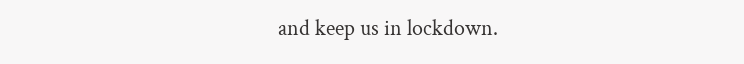and keep us in lockdown.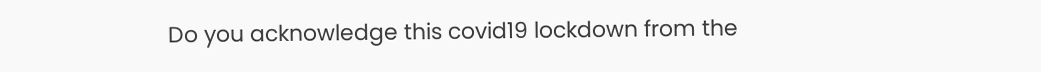Do you acknowledge this covid19 lockdown from the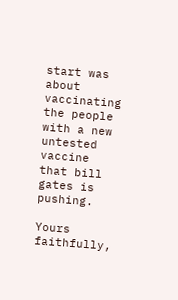start was about vaccinating the people with a new untested vaccine that bill gates is pushing.

Yours faithfully,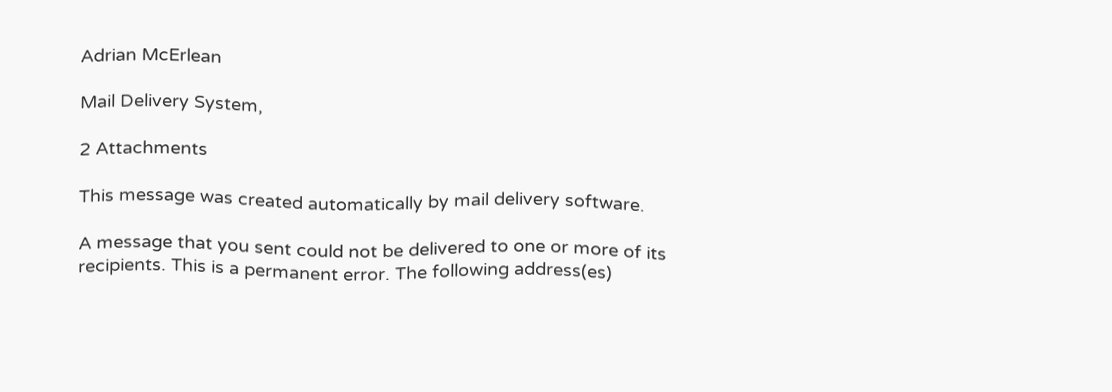Adrian McErlean

Mail Delivery System,

2 Attachments

This message was created automatically by mail delivery software.

A message that you sent could not be delivered to one or more of its
recipients. This is a permanent error. The following address(es)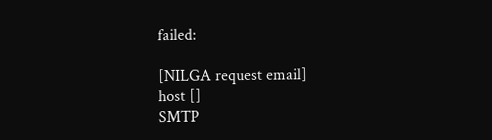failed:

[NILGA request email]
host []
SMTP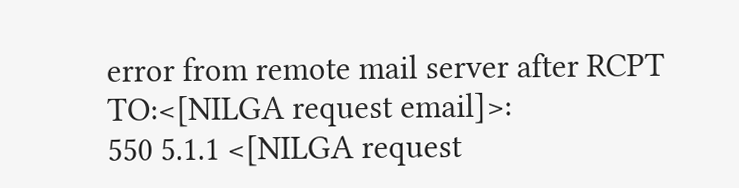error from remote mail server after RCPT TO:<[NILGA request email]>:
550 5.1.1 <[NILGA request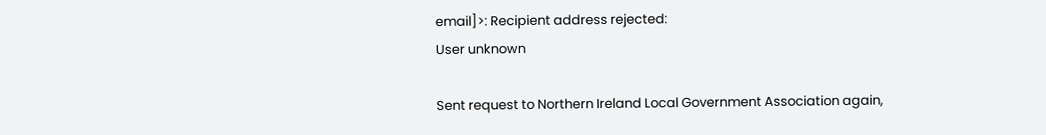email]>: Recipient address rejected:
User unknown

Sent request to Northern Ireland Local Government Association again,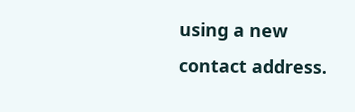using a new contact address.